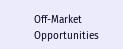Off-Market Opportunities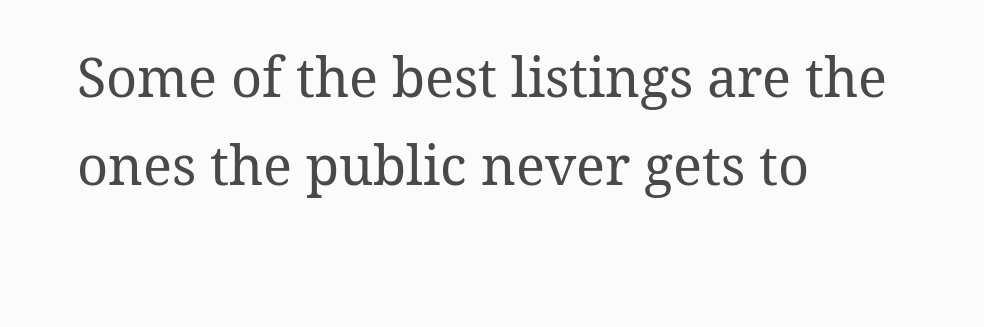Some of the best listings are the ones the public never gets to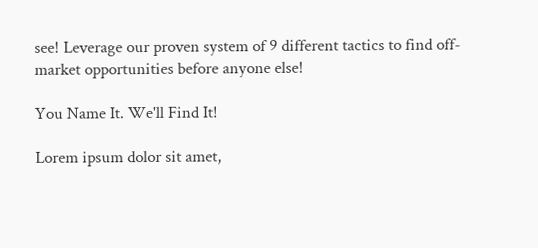see! Leverage our proven system of 9 different tactics to find off-market opportunities before anyone else!

You Name It. We'll Find It!

Lorem ipsum dolor sit amet,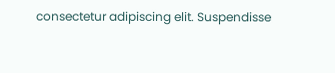consectetur adipiscing elit. Suspendisse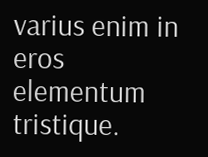varius enim in eros elementum tristique.